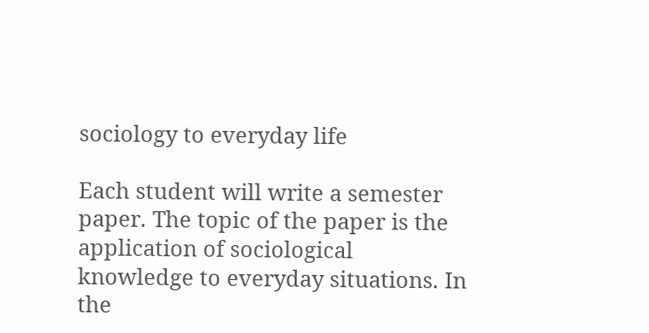sociology to everyday life

Each student will write a semester paper. The topic of the paper is the application of sociological knowledge to everyday situations. In the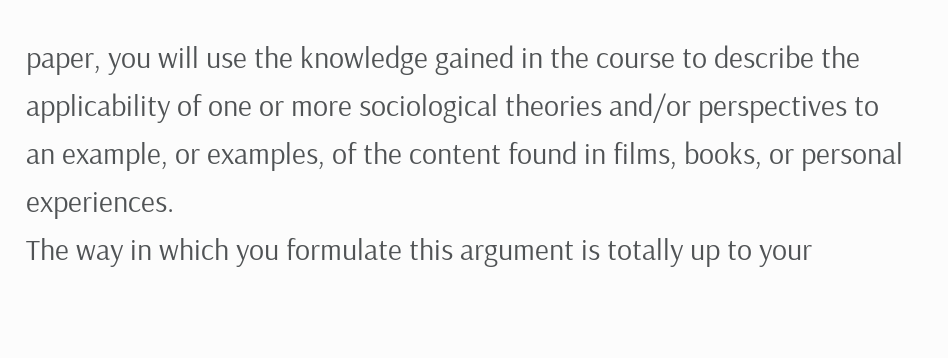paper, you will use the knowledge gained in the course to describe the applicability of one or more sociological theories and/or perspectives to an example, or examples, of the content found in films, books, or personal experiences.
The way in which you formulate this argument is totally up to your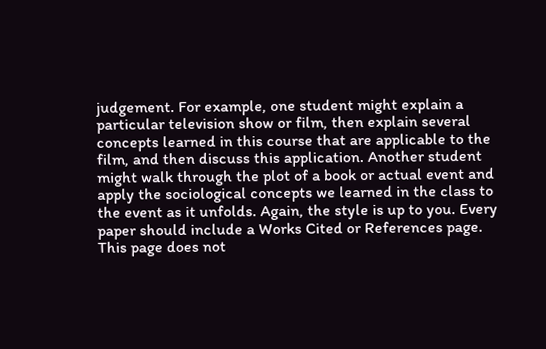judgement. For example, one student might explain a particular television show or film, then explain several concepts learned in this course that are applicable to the film, and then discuss this application. Another student might walk through the plot of a book or actual event and apply the sociological concepts we learned in the class to the event as it unfolds. Again, the style is up to you. Every paper should include a Works Cited or References page. This page does not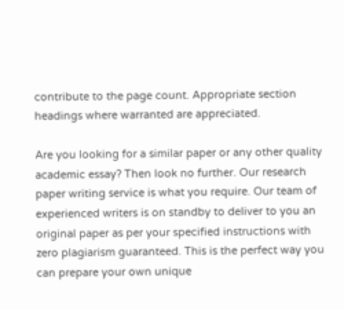contribute to the page count. Appropriate section headings where warranted are appreciated.

Are you looking for a similar paper or any other quality academic essay? Then look no further. Our research paper writing service is what you require. Our team of experienced writers is on standby to deliver to you an original paper as per your specified instructions with zero plagiarism guaranteed. This is the perfect way you can prepare your own unique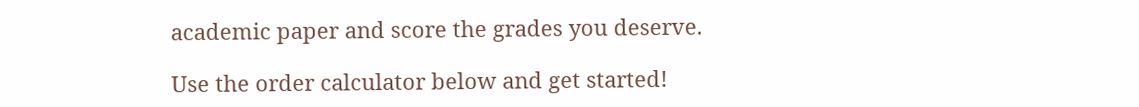academic paper and score the grades you deserve.

Use the order calculator below and get started!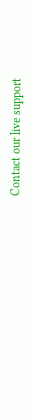Contact our live support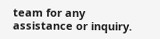team for any assistance or inquiry.